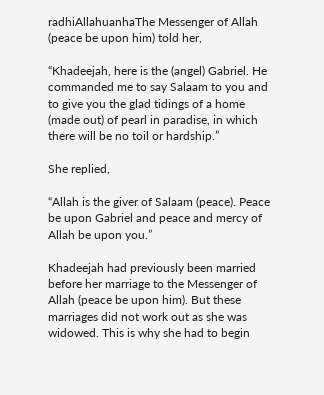radhiAllahuanhaThe Messenger of Allah (peace be upon him) told her,

“Khadeejah, here is the (angel) Gabriel. He commanded me to say Salaam to you and to give you the glad tidings of a home (made out) of pearl in paradise, in which there will be no toil or hardship.”

She replied,

“Allah is the giver of Salaam (peace). Peace be upon Gabriel and peace and mercy of Allah be upon you.”

Khadeejah had previously been married before her marriage to the Messenger of Allah (peace be upon him). But these marriages did not work out as she was widowed. This is why she had to begin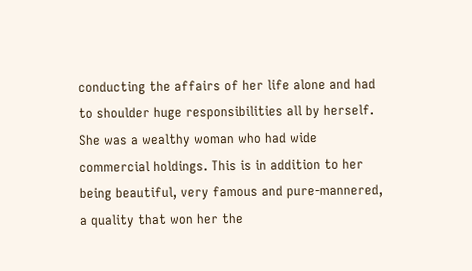conducting the affairs of her life alone and had to shoulder huge responsibilities all by herself. She was a wealthy woman who had wide commercial holdings. This is in addition to her being beautiful, very famous and pure-mannered, a quality that won her the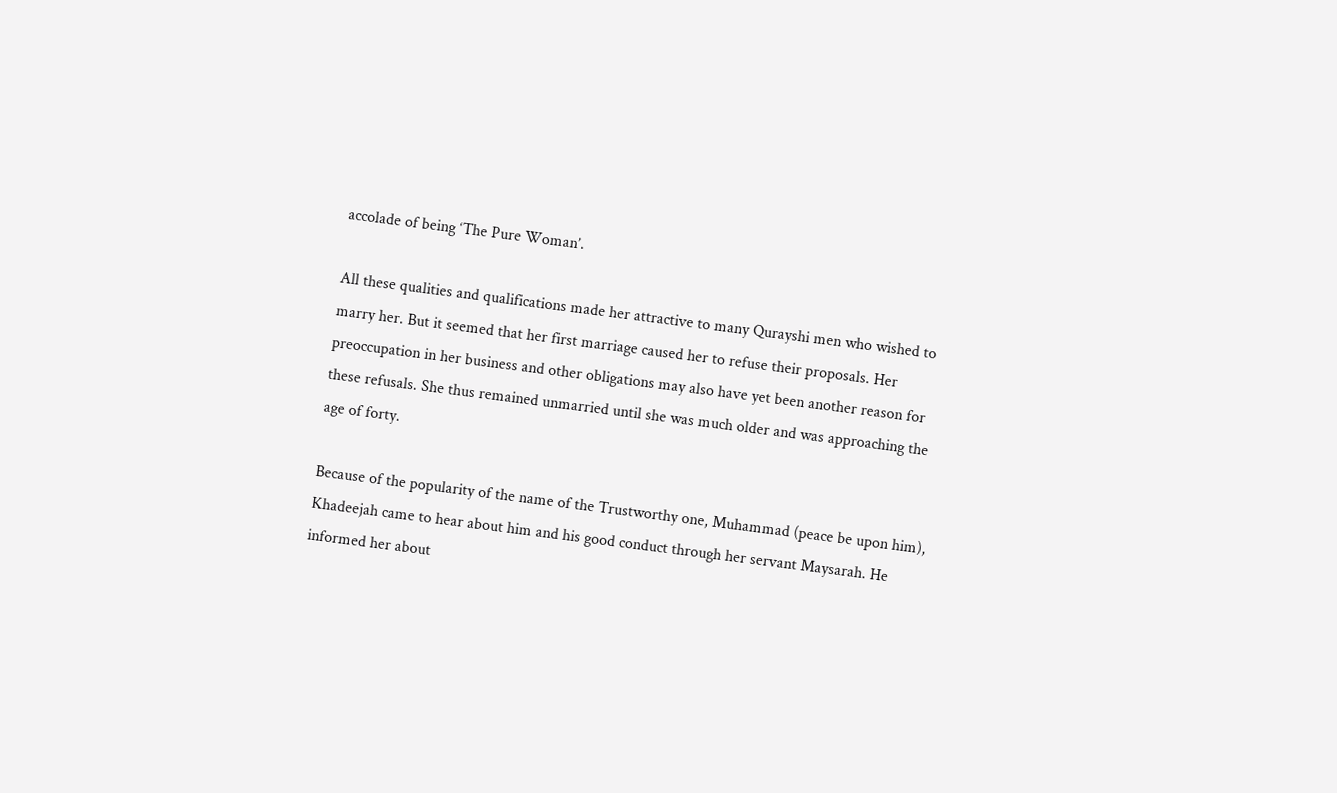accolade of being ‘The Pure Woman’.

All these qualities and qualifications made her attractive to many Qurayshi men who wished to marry her. But it seemed that her first marriage caused her to refuse their proposals. Her preoccupation in her business and other obligations may also have yet been another reason for these refusals. She thus remained unmarried until she was much older and was approaching the age of forty.

Because of the popularity of the name of the Trustworthy one, Muhammad (peace be upon him), Khadeejah came to hear about him and his good conduct through her servant Maysarah. He informed her about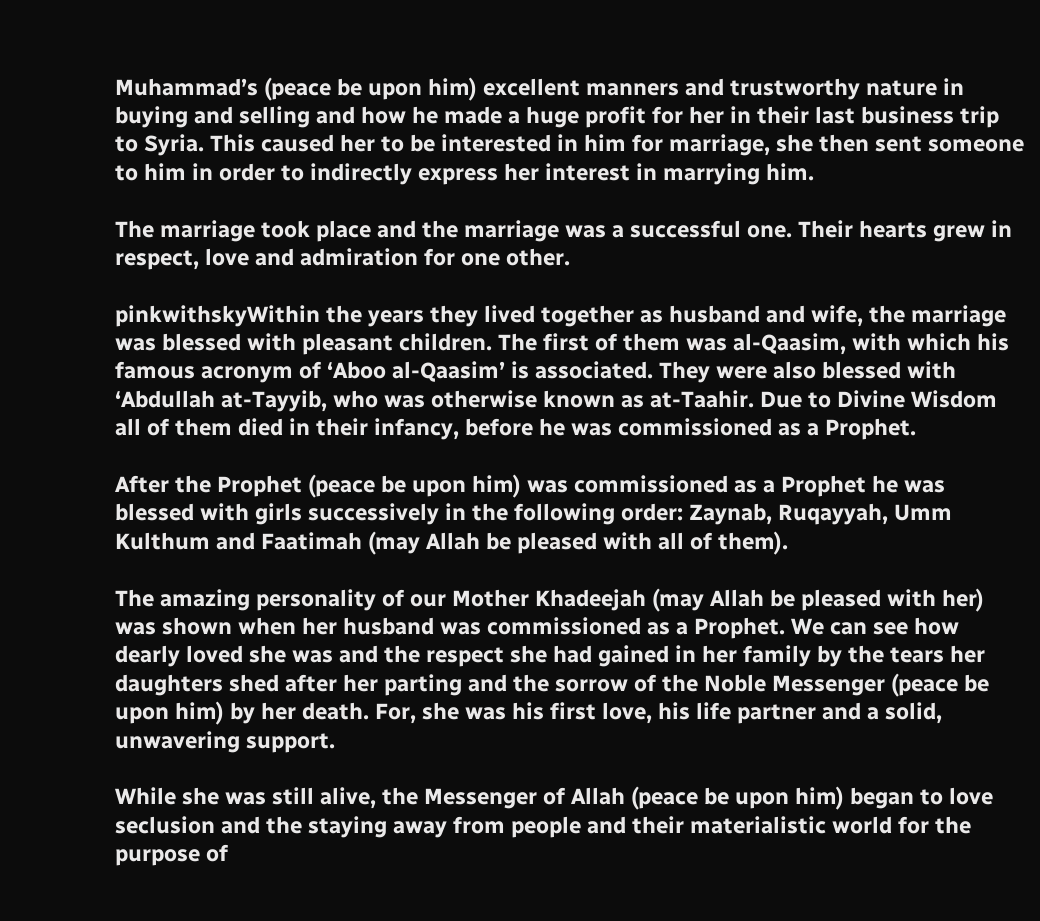Muhammad’s (peace be upon him) excellent manners and trustworthy nature in buying and selling and how he made a huge profit for her in their last business trip to Syria. This caused her to be interested in him for marriage, she then sent someone to him in order to indirectly express her interest in marrying him.

The marriage took place and the marriage was a successful one. Their hearts grew in respect, love and admiration for one other.

pinkwithskyWithin the years they lived together as husband and wife, the marriage was blessed with pleasant children. The first of them was al-Qaasim, with which his famous acronym of ‘Aboo al-Qaasim’ is associated. They were also blessed with ‘Abdullah at-Tayyib, who was otherwise known as at-Taahir. Due to Divine Wisdom all of them died in their infancy, before he was commissioned as a Prophet.

After the Prophet (peace be upon him) was commissioned as a Prophet he was blessed with girls successively in the following order: Zaynab, Ruqayyah, Umm Kulthum and Faatimah (may Allah be pleased with all of them).

The amazing personality of our Mother Khadeejah (may Allah be pleased with her) was shown when her husband was commissioned as a Prophet. We can see how dearly loved she was and the respect she had gained in her family by the tears her daughters shed after her parting and the sorrow of the Noble Messenger (peace be upon him) by her death. For, she was his first love, his life partner and a solid, unwavering support.

While she was still alive, the Messenger of Allah (peace be upon him) began to love seclusion and the staying away from people and their materialistic world for the purpose of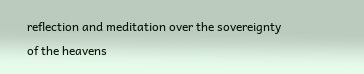reflection and meditation over the sovereignty of the heavens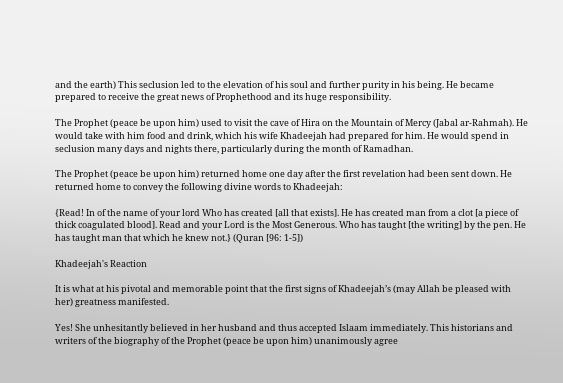and the earth) This seclusion led to the elevation of his soul and further purity in his being. He became prepared to receive the great news of Prophethood and its huge responsibility.

The Prophet (peace be upon him) used to visit the cave of Hira on the Mountain of Mercy (Jabal ar-Rahmah). He would take with him food and drink, which his wife Khadeejah had prepared for him. He would spend in seclusion many days and nights there, particularly during the month of Ramadhan.

The Prophet (peace be upon him) returned home one day after the first revelation had been sent down. He returned home to convey the following divine words to Khadeejah:

{Read! In of the name of your lord Who has created [all that exists]. He has created man from a clot [a piece of thick coagulated blood]. Read and your Lord is the Most Generous. Who has taught [the writing] by the pen. He has taught man that which he knew not.} (Quran [96: 1-5])

Khadeejah's Reaction

It is what at his pivotal and memorable point that the first signs of Khadeejah’s (may Allah be pleased with her) greatness manifested.

Yes! She unhesitantly believed in her husband and thus accepted Islaam immediately. This historians and writers of the biography of the Prophet (peace be upon him) unanimously agree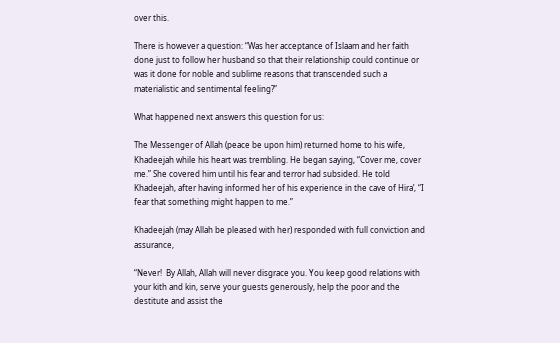over this.

There is however a question: “Was her acceptance of Islaam and her faith done just to follow her husband so that their relationship could continue or was it done for noble and sublime reasons that transcended such a materialistic and sentimental feeling?”

What happened next answers this question for us:

The Messenger of Allah (peace be upon him) returned home to his wife, Khadeejah while his heart was trembling. He began saying, “Cover me, cover me.” She covered him until his fear and terror had subsided. He told Khadeejah, after having informed her of his experience in the cave of Hira’, “I fear that something might happen to me.”

Khadeejah (may Allah be pleased with her) responded with full conviction and assurance,

“Never!  By Allah, Allah will never disgrace you. You keep good relations with your kith and kin, serve your guests generously, help the poor and the destitute and assist the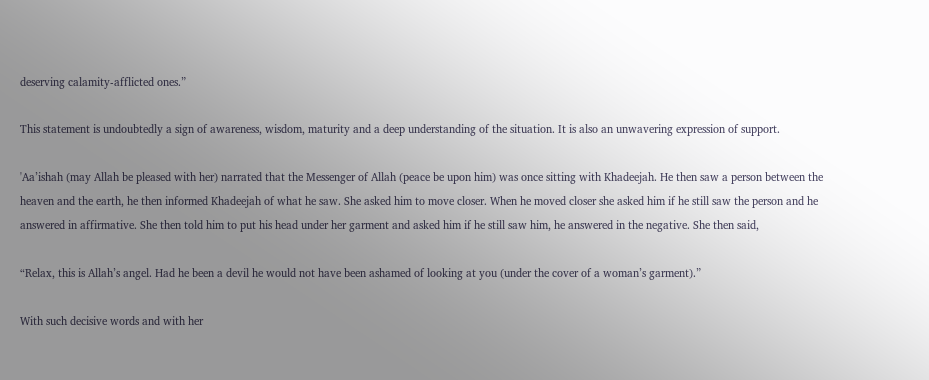deserving calamity-afflicted ones.”

This statement is undoubtedly a sign of awareness, wisdom, maturity and a deep understanding of the situation. It is also an unwavering expression of support.

'Aa’ishah (may Allah be pleased with her) narrated that the Messenger of Allah (peace be upon him) was once sitting with Khadeejah. He then saw a person between the heaven and the earth, he then informed Khadeejah of what he saw. She asked him to move closer. When he moved closer she asked him if he still saw the person and he answered in affirmative. She then told him to put his head under her garment and asked him if he still saw him, he answered in the negative. She then said,

“Relax, this is Allah’s angel. Had he been a devil he would not have been ashamed of looking at you (under the cover of a woman’s garment).”

With such decisive words and with her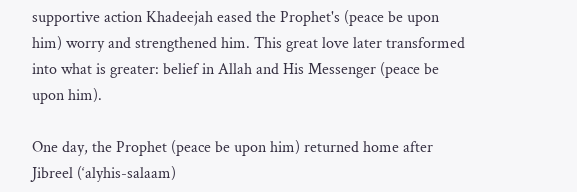supportive action Khadeejah eased the Prophet's (peace be upon him) worry and strengthened him. This great love later transformed into what is greater: belief in Allah and His Messenger (peace be upon him).

One day, the Prophet (peace be upon him) returned home after Jibreel (‘alyhis-salaam)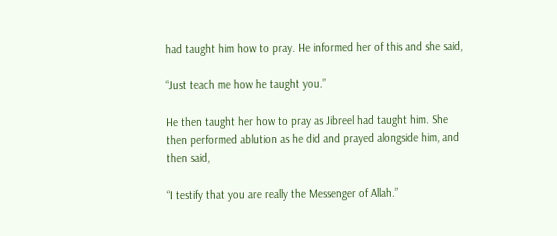had taught him how to pray. He informed her of this and she said,

“Just teach me how he taught you.”

He then taught her how to pray as Jibreel had taught him. She then performed ablution as he did and prayed alongside him, and then said,

“I testify that you are really the Messenger of Allah.”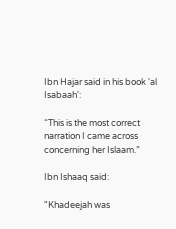Ibn Hajar said in his book 'al Isabaah':

“This is the most correct narration I came across concerning her Islaam.”

Ibn Ishaaq said:

"Khadeejah was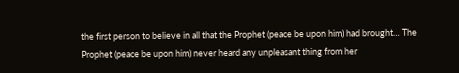the first person to believe in all that the Prophet (peace be upon him) had brought… The Prophet (peace be upon him) never heard any unpleasant thing from her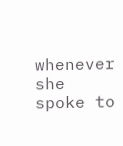whenever she spoke to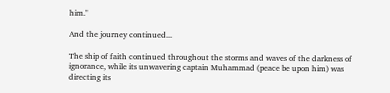him."

And the journey continued...

The ship of faith continued throughout the storms and waves of the darkness of ignorance, while its unwavering captain Muhammad (peace be upon him) was directing its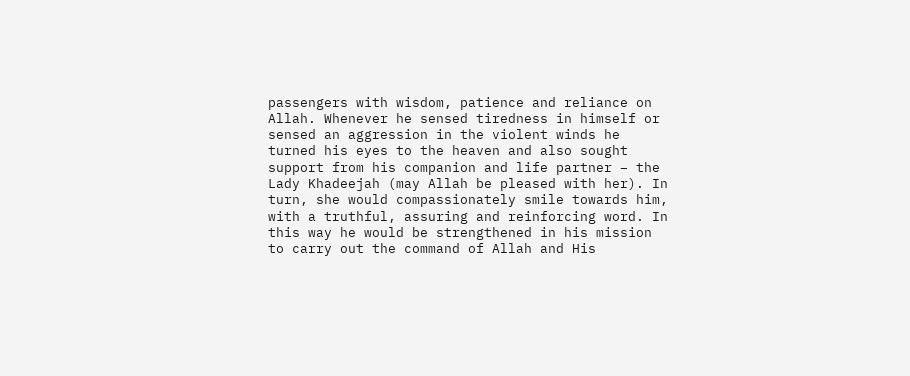passengers with wisdom, patience and reliance on Allah. Whenever he sensed tiredness in himself or sensed an aggression in the violent winds he turned his eyes to the heaven and also sought support from his companion and life partner – the Lady Khadeejah (may Allah be pleased with her). In turn, she would compassionately smile towards him, with a truthful, assuring and reinforcing word. In this way he would be strengthened in his mission to carry out the command of Allah and His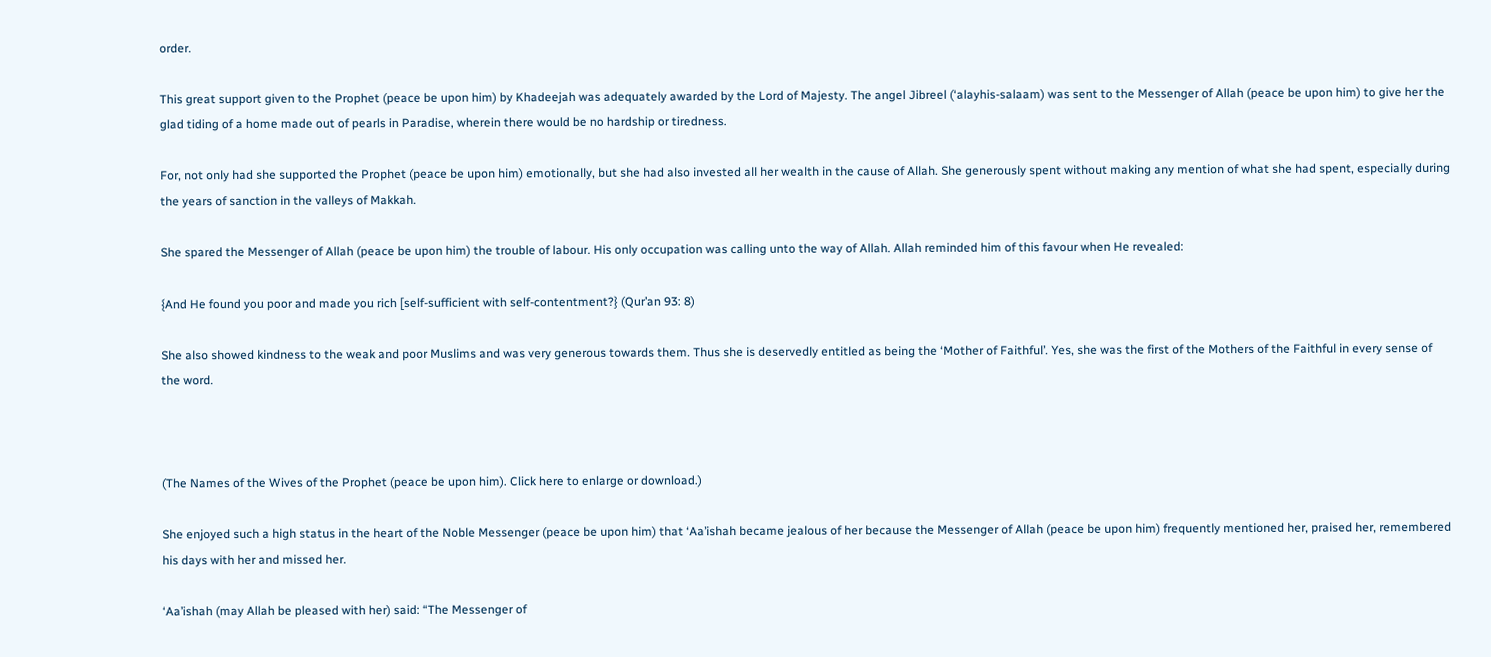order.

This great support given to the Prophet (peace be upon him) by Khadeejah was adequately awarded by the Lord of Majesty. The angel Jibreel (‘alayhis-salaam) was sent to the Messenger of Allah (peace be upon him) to give her the glad tiding of a home made out of pearls in Paradise, wherein there would be no hardship or tiredness.

For, not only had she supported the Prophet (peace be upon him) emotionally, but she had also invested all her wealth in the cause of Allah. She generously spent without making any mention of what she had spent, especially during the years of sanction in the valleys of Makkah.

She spared the Messenger of Allah (peace be upon him) the trouble of labour. His only occupation was calling unto the way of Allah. Allah reminded him of this favour when He revealed:

{And He found you poor and made you rich [self-sufficient with self-contentment?} (Qur’an 93: 8)

She also showed kindness to the weak and poor Muslims and was very generous towards them. Thus she is deservedly entitled as being the ‘Mother of Faithful’. Yes, she was the first of the Mothers of the Faithful in every sense of the word.



(The Names of the Wives of the Prophet (peace be upon him). Click here to enlarge or download.)

She enjoyed such a high status in the heart of the Noble Messenger (peace be upon him) that ‘Aa’ishah became jealous of her because the Messenger of Allah (peace be upon him) frequently mentioned her, praised her, remembered his days with her and missed her.

‘Aa’ishah (may Allah be pleased with her) said: “The Messenger of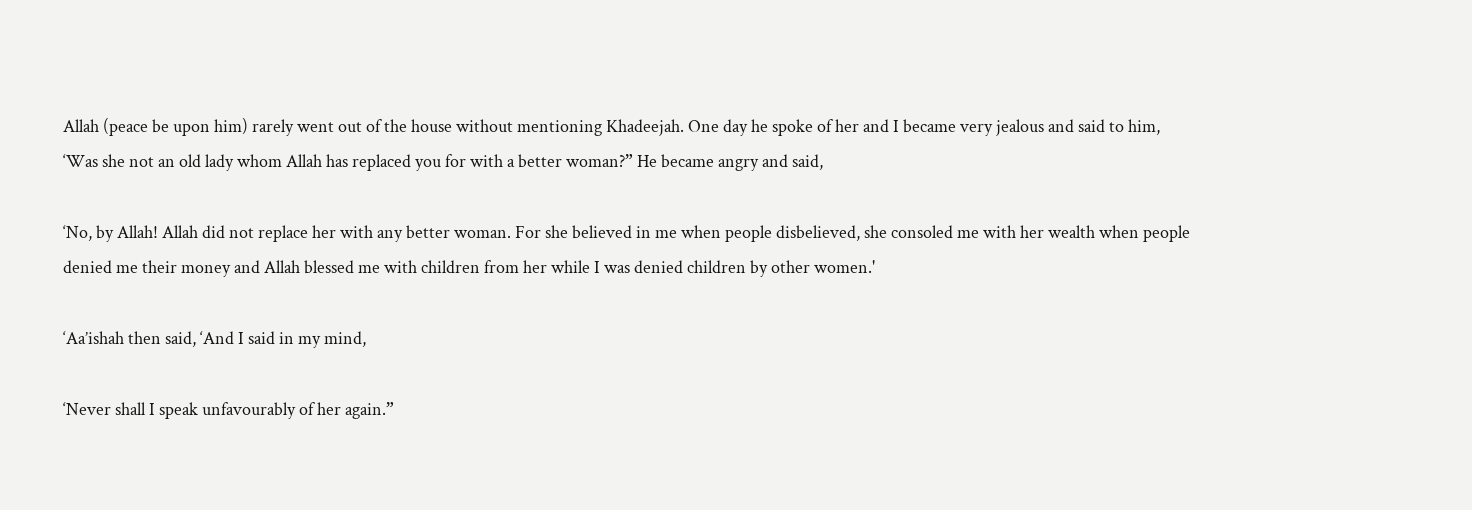Allah (peace be upon him) rarely went out of the house without mentioning Khadeejah. One day he spoke of her and I became very jealous and said to him, ‘Was she not an old lady whom Allah has replaced you for with a better woman?” He became angry and said,

‘No, by Allah! Allah did not replace her with any better woman. For she believed in me when people disbelieved, she consoled me with her wealth when people denied me their money and Allah blessed me with children from her while I was denied children by other women.'

‘Aa’ishah then said, ‘And I said in my mind,

‘Never shall I speak unfavourably of her again.”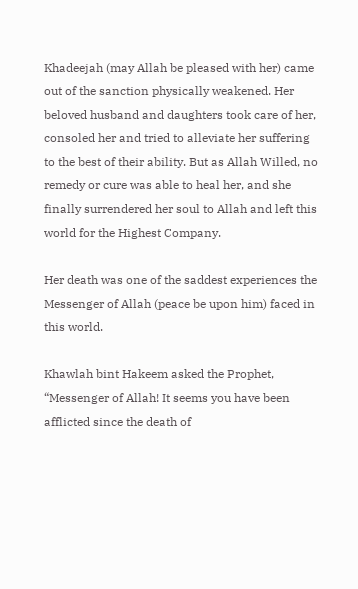Khadeejah (may Allah be pleased with her) came out of the sanction physically weakened. Her beloved husband and daughters took care of her, consoled her and tried to alleviate her suffering to the best of their ability. But as Allah Willed, no remedy or cure was able to heal her, and she finally surrendered her soul to Allah and left this world for the Highest Company.

Her death was one of the saddest experiences the Messenger of Allah (peace be upon him) faced in this world.

Khawlah bint Hakeem asked the Prophet, “Messenger of Allah! It seems you have been afflicted since the death of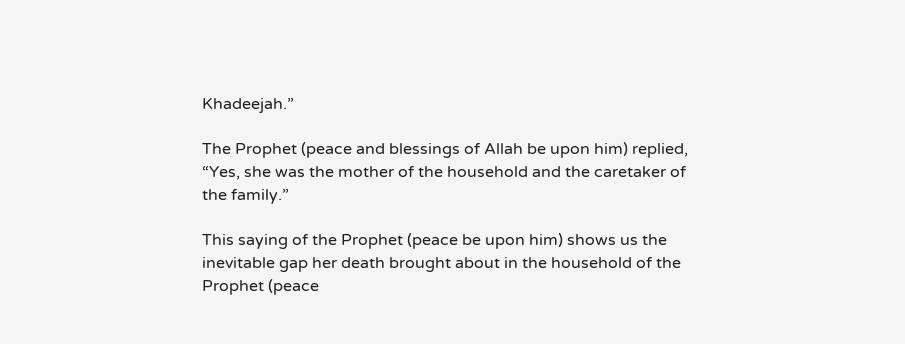Khadeejah.”

The Prophet (peace and blessings of Allah be upon him) replied, “Yes, she was the mother of the household and the caretaker of the family.”

This saying of the Prophet (peace be upon him) shows us the inevitable gap her death brought about in the household of the Prophet (peace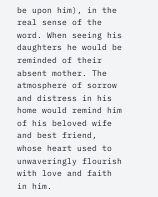be upon him), in the real sense of the word. When seeing his daughters he would be reminded of their absent mother. The atmosphere of sorrow and distress in his home would remind him of his beloved wife and best friend, whose heart used to unwaveringly flourish with love and faith in him.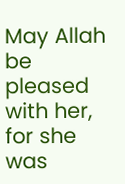May Allah be pleased with her, for she was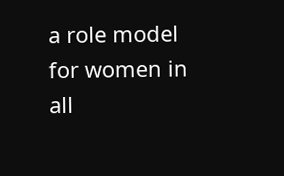a role model for women in all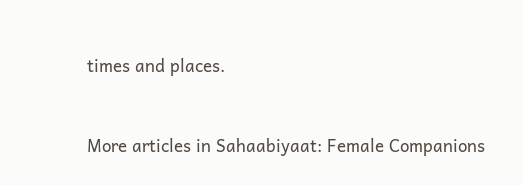times and places.


More articles in Sahaabiyaat: Female Companions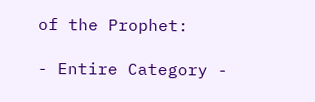of the Prophet:

- Entire Category -